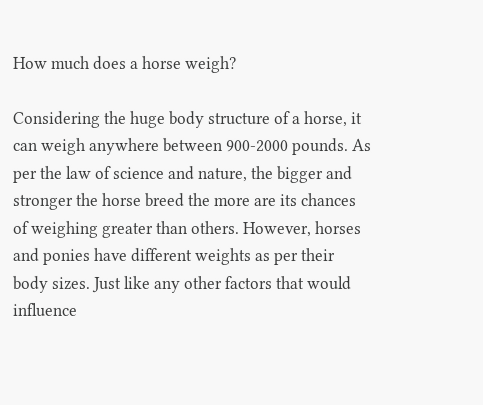How much does a horse weigh?

Considering the huge body structure of a horse, it can weigh anywhere between 900-2000 pounds. As per the law of science and nature, the bigger and stronger the horse breed the more are its chances of weighing greater than others. However, horses and ponies have different weights as per their body sizes. Just like any other factors that would influence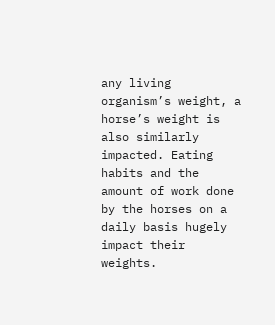any living organism’s weight, a horse’s weight is also similarly impacted. Eating habits and the amount of work done by the horses on a daily basis hugely impact their weights.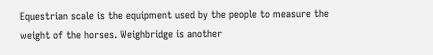Equestrian scale is the equipment used by the people to measure the weight of the horses. Weighbridge is another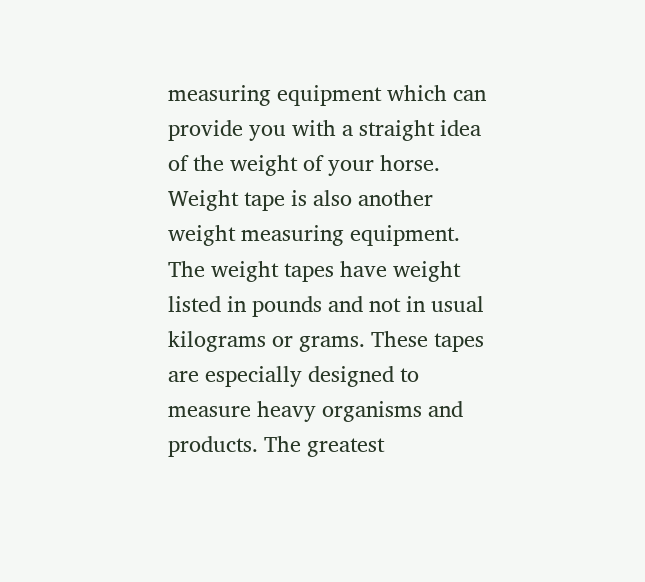measuring equipment which can provide you with a straight idea of the weight of your horse. Weight tape is also another weight measuring equipment. The weight tapes have weight listed in pounds and not in usual kilograms or grams. These tapes are especially designed to measure heavy organisms and products. The greatest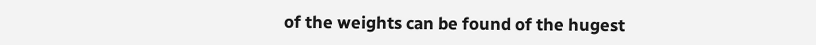of the weights can be found of the hugest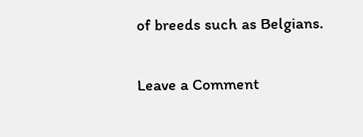of breeds such as Belgians.

Leave a Comment